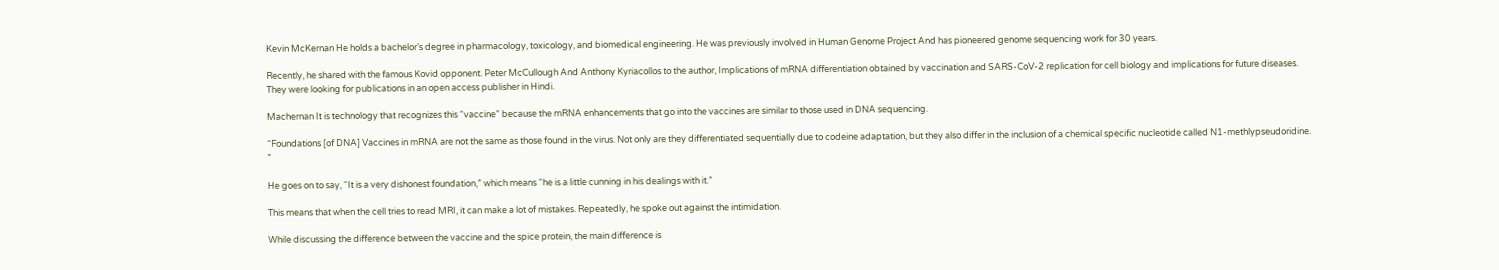Kevin McKernan He holds a bachelor’s degree in pharmacology, toxicology, and biomedical engineering. He was previously involved in Human Genome Project And has pioneered genome sequencing work for 30 years.

Recently, he shared with the famous Kovid opponent. Peter McCullough And Anthony Kyriacollos to the author, Implications of mRNA differentiation obtained by vaccination and SARS-CoV-2 replication for cell biology and implications for future diseases. They were looking for publications in an open access publisher in Hindi.

Machernan It is technology that recognizes this “vaccine” because the mRNA enhancements that go into the vaccines are similar to those used in DNA sequencing.

“Foundations [of DNA] Vaccines in mRNA are not the same as those found in the virus. Not only are they differentiated sequentially due to codeine adaptation, but they also differ in the inclusion of a chemical specific nucleotide called N1-methlypseudoridine. ”

He goes on to say, “It is a very dishonest foundation,” which means “he is a little cunning in his dealings with it.”

This means that when the cell tries to read MRI, it can make a lot of mistakes. Repeatedly, he spoke out against the intimidation.

While discussing the difference between the vaccine and the spice protein, the main difference is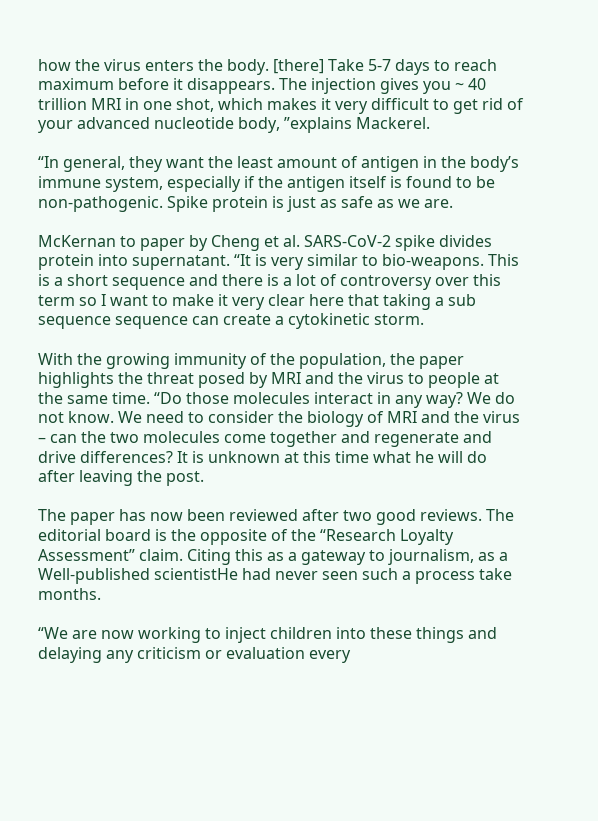how the virus enters the body. [there] Take 5-7 days to reach maximum before it disappears. The injection gives you ~ 40 trillion MRI in one shot, which makes it very difficult to get rid of your advanced nucleotide body, ”explains Mackerel.

“In general, they want the least amount of antigen in the body’s immune system, especially if the antigen itself is found to be non-pathogenic. Spike protein is just as safe as we are.

McKernan to paper by Cheng et al. SARS-CoV-2 spike divides protein into supernatant. “It is very similar to bio-weapons. This is a short sequence and there is a lot of controversy over this term so I want to make it very clear here that taking a sub sequence sequence can create a cytokinetic storm.

With the growing immunity of the population, the paper highlights the threat posed by MRI and the virus to people at the same time. “Do those molecules interact in any way? We do not know. We need to consider the biology of MRI and the virus – can the two molecules come together and regenerate and drive differences? It is unknown at this time what he will do after leaving the post.

The paper has now been reviewed after two good reviews. The editorial board is the opposite of the “Research Loyalty Assessment” claim. Citing this as a gateway to journalism, as a Well-published scientistHe had never seen such a process take months.

“We are now working to inject children into these things and delaying any criticism or evaluation every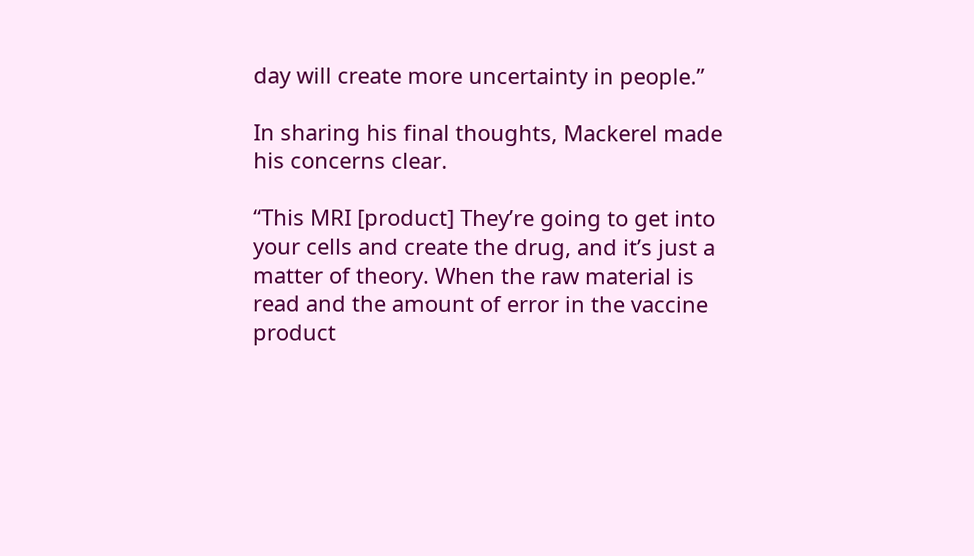day will create more uncertainty in people.”

In sharing his final thoughts, Mackerel made his concerns clear.

“This MRI [product] They’re going to get into your cells and create the drug, and it’s just a matter of theory. When the raw material is read and the amount of error in the vaccine product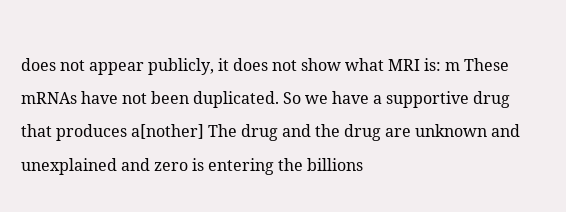does not appear publicly, it does not show what MRI is: m These mRNAs have not been duplicated. So we have a supportive drug that produces a[nother] The drug and the drug are unknown and unexplained and zero is entering the billions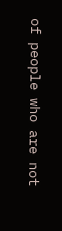of people who are not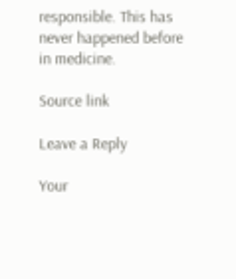responsible. This has never happened before in medicine.

Source link

Leave a Reply

Your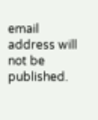email address will not be published.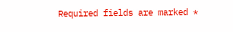Required fields are marked *